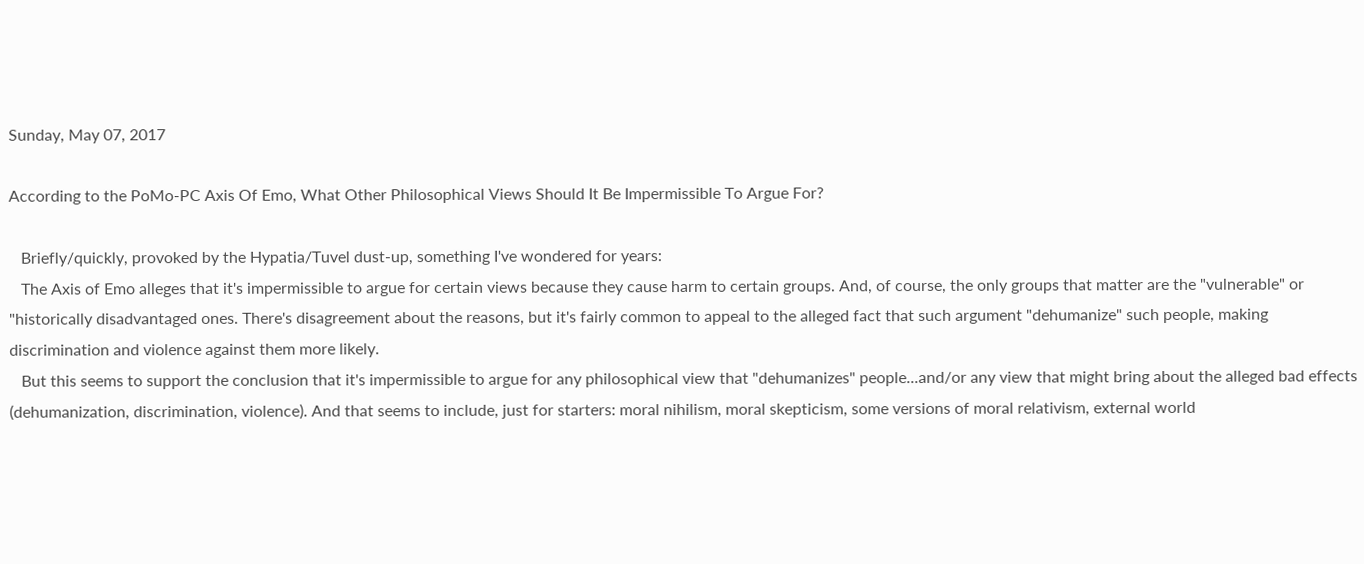Sunday, May 07, 2017

According to the PoMo-PC Axis Of Emo, What Other Philosophical Views Should It Be Impermissible To Argue For?

   Briefly/quickly, provoked by the Hypatia/Tuvel dust-up, something I've wondered for years:
   The Axis of Emo alleges that it's impermissible to argue for certain views because they cause harm to certain groups. And, of course, the only groups that matter are the "vulnerable" or "historically disadvantaged ones. There's disagreement about the reasons, but it's fairly common to appeal to the alleged fact that such argument "dehumanize" such people, making discrimination and violence against them more likely.
   But this seems to support the conclusion that it's impermissible to argue for any philosophical view that "dehumanizes" people...and/or any view that might bring about the alleged bad effects (dehumanization, discrimination, violence). And that seems to include, just for starters: moral nihilism, moral skepticism, some versions of moral relativism, external world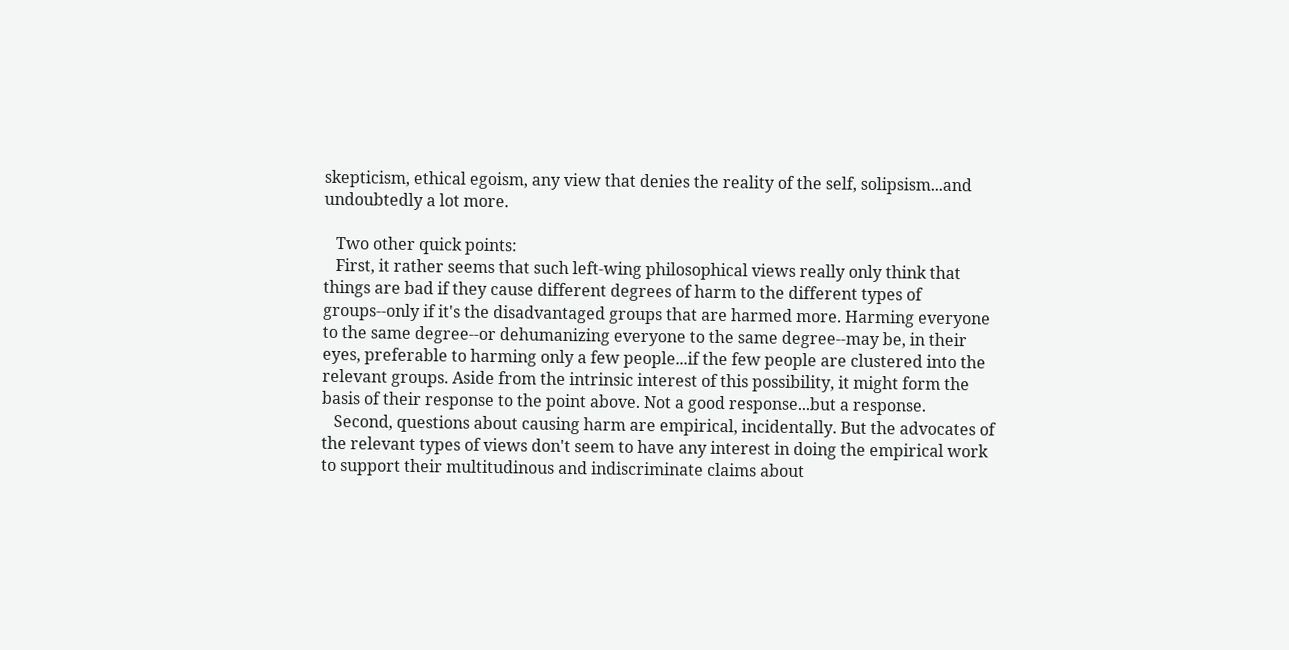skepticism, ethical egoism, any view that denies the reality of the self, solipsism...and undoubtedly a lot more.

   Two other quick points:
   First, it rather seems that such left-wing philosophical views really only think that things are bad if they cause different degrees of harm to the different types of groups--only if it's the disadvantaged groups that are harmed more. Harming everyone to the same degree--or dehumanizing everyone to the same degree--may be, in their eyes, preferable to harming only a few people...if the few people are clustered into the relevant groups. Aside from the intrinsic interest of this possibility, it might form the basis of their response to the point above. Not a good response...but a response.
   Second, questions about causing harm are empirical, incidentally. But the advocates of the relevant types of views don't seem to have any interest in doing the empirical work to support their multitudinous and indiscriminate claims about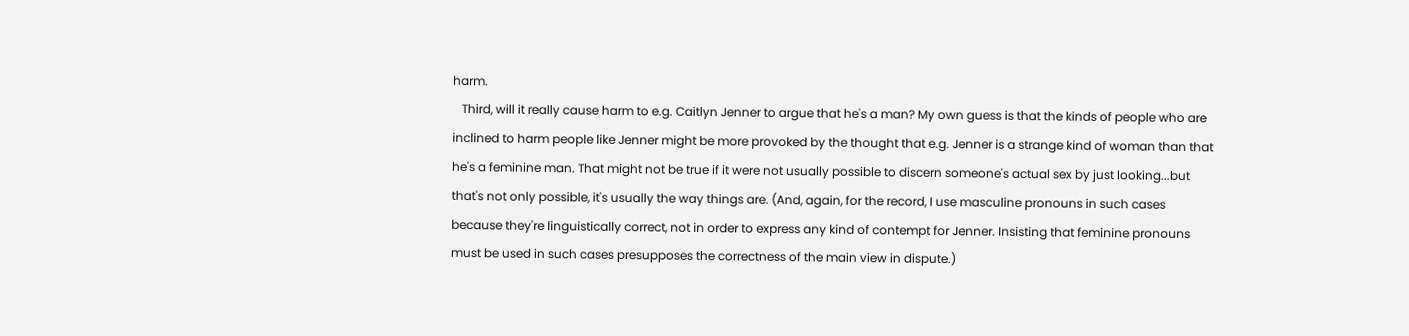harm.
   Third, will it really cause harm to e.g. Caitlyn Jenner to argue that he's a man? My own guess is that the kinds of people who are inclined to harm people like Jenner might be more provoked by the thought that e.g. Jenner is a strange kind of woman than that he's a feminine man. That might not be true if it were not usually possible to discern someone's actual sex by just looking...but that's not only possible, it's usually the way things are. (And, again, for the record, I use masculine pronouns in such cases because they're linguistically correct, not in order to express any kind of contempt for Jenner. Insisting that feminine pronouns must be used in such cases presupposes the correctness of the main view in dispute.)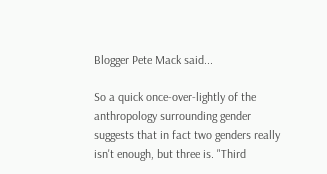Blogger Pete Mack said...

So a quick once-over-lightly of the anthropology surrounding gender suggests that in fact two genders really isn't enough, but three is. "Third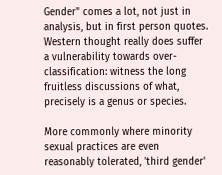Gender" comes a lot, not just in analysis, but in first person quotes. Western thought really does suffer a vulnerability towards over-classification: witness the long fruitless discussions of what, precisely is a genus or species.

More commonly where minority sexual practices are even reasonably tolerated, 'third gender'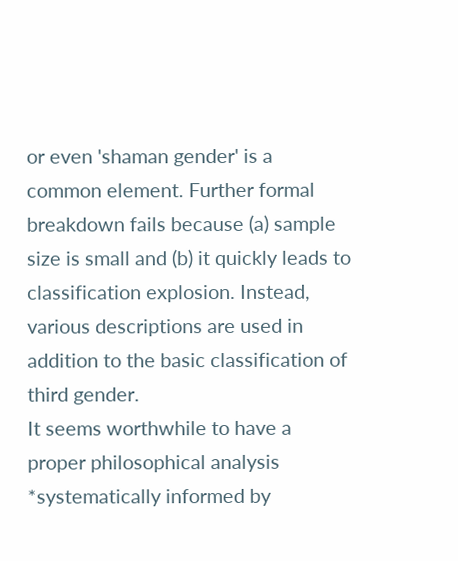or even 'shaman gender' is a common element. Further formal breakdown fails because (a) sample size is small and (b) it quickly leads to classification explosion. Instead, various descriptions are used in addition to the basic classification of third gender.
It seems worthwhile to have a proper philosophical analysis *systematically informed by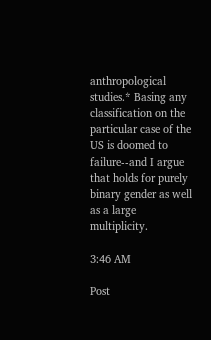anthropological studies.* Basing any classification on the particular case of the US is doomed to failure--and I argue that holds for purely binary gender as well as a large multiplicity.

3:46 AM

Post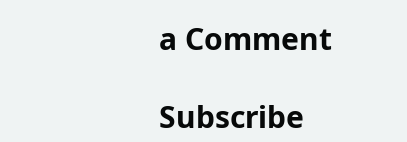a Comment

Subscribe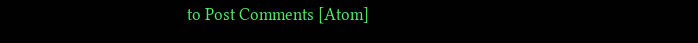to Post Comments [Atom]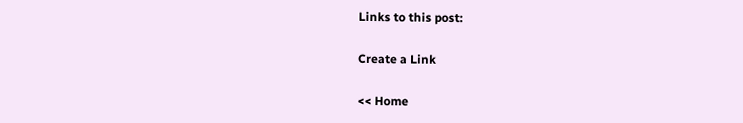Links to this post:

Create a Link

<< Home